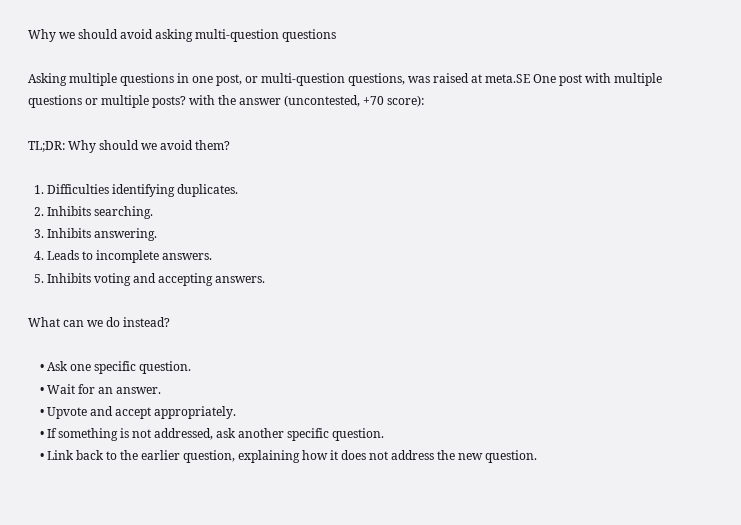Why we should avoid asking multi-question questions

Asking multiple questions in one post, or multi-question questions, was raised at meta.SE One post with multiple questions or multiple posts? with the answer (uncontested, +70 score):

TL;DR: Why should we avoid them?

  1. Difficulties identifying duplicates.
  2. Inhibits searching.
  3. Inhibits answering.
  4. Leads to incomplete answers.
  5. Inhibits voting and accepting answers.

What can we do instead?

    • Ask one specific question.
    • Wait for an answer.
    • Upvote and accept appropriately.
    • If something is not addressed, ask another specific question.
    • Link back to the earlier question, explaining how it does not address the new question.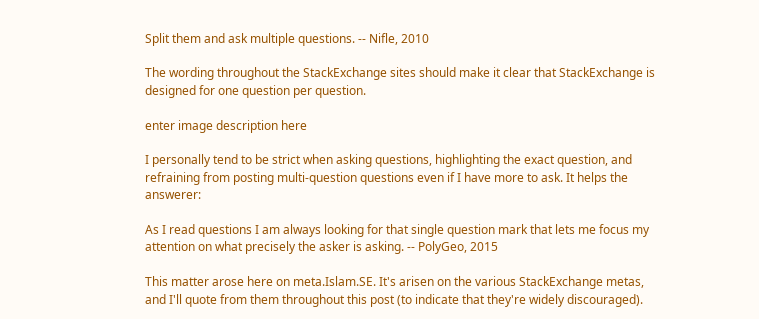Split them and ask multiple questions. -- Nifle, 2010

The wording throughout the StackExchange sites should make it clear that StackExchange is designed for one question per question.

enter image description here

I personally tend to be strict when asking questions, highlighting the exact question, and refraining from posting multi-question questions even if I have more to ask. It helps the answerer:

As I read questions I am always looking for that single question mark that lets me focus my attention on what precisely the asker is asking. -- PolyGeo, 2015

This matter arose here on meta.Islam.SE. It's arisen on the various StackExchange metas, and I'll quote from them throughout this post (to indicate that they're widely discouraged).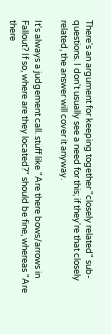There's an argument for keeping together "closely related" sub-questions. I don't usually see a need for this; if they're that closely related, the answer will cover it anyway.

It's always a judgement call. stuff like "Are there bows/arrows in Fallout? If so, where are they located?" should be fine, whereas "Are there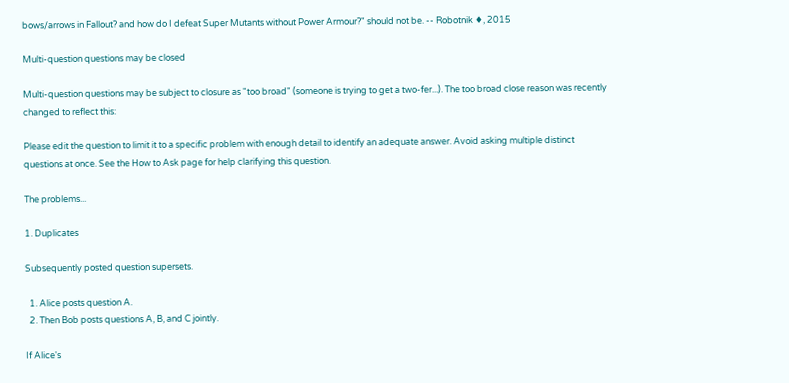bows/arrows in Fallout? and how do I defeat Super Mutants without Power Armour?" should not be. -- Robotnik ♦, 2015

Multi-question questions may be closed

Multi-question questions may be subject to closure as "too broad" (someone is trying to get a two-fer...). The too broad close reason was recently changed to reflect this:

Please edit the question to limit it to a specific problem with enough detail to identify an adequate answer. Avoid asking multiple distinct questions at once. See the How to Ask page for help clarifying this question.

The problems...

1. Duplicates

Subsequently posted question supersets.

  1. Alice posts question A.
  2. Then Bob posts questions A, B, and C jointly.

If Alice's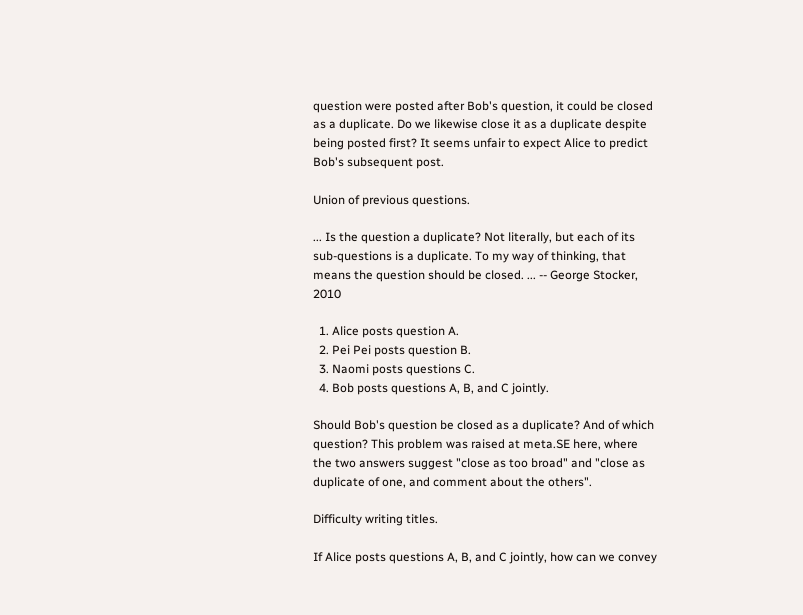question were posted after Bob's question, it could be closed as a duplicate. Do we likewise close it as a duplicate despite being posted first? It seems unfair to expect Alice to predict Bob's subsequent post.

Union of previous questions.

... Is the question a duplicate? Not literally, but each of its sub-questions is a duplicate. To my way of thinking, that means the question should be closed. ... -- George Stocker, 2010

  1. Alice posts question A.
  2. Pei Pei posts question B.
  3. Naomi posts questions C.
  4. Bob posts questions A, B, and C jointly.

Should Bob's question be closed as a duplicate? And of which question? This problem was raised at meta.SE here, where the two answers suggest "close as too broad" and "close as duplicate of one, and comment about the others".

Difficulty writing titles.

If Alice posts questions A, B, and C jointly, how can we convey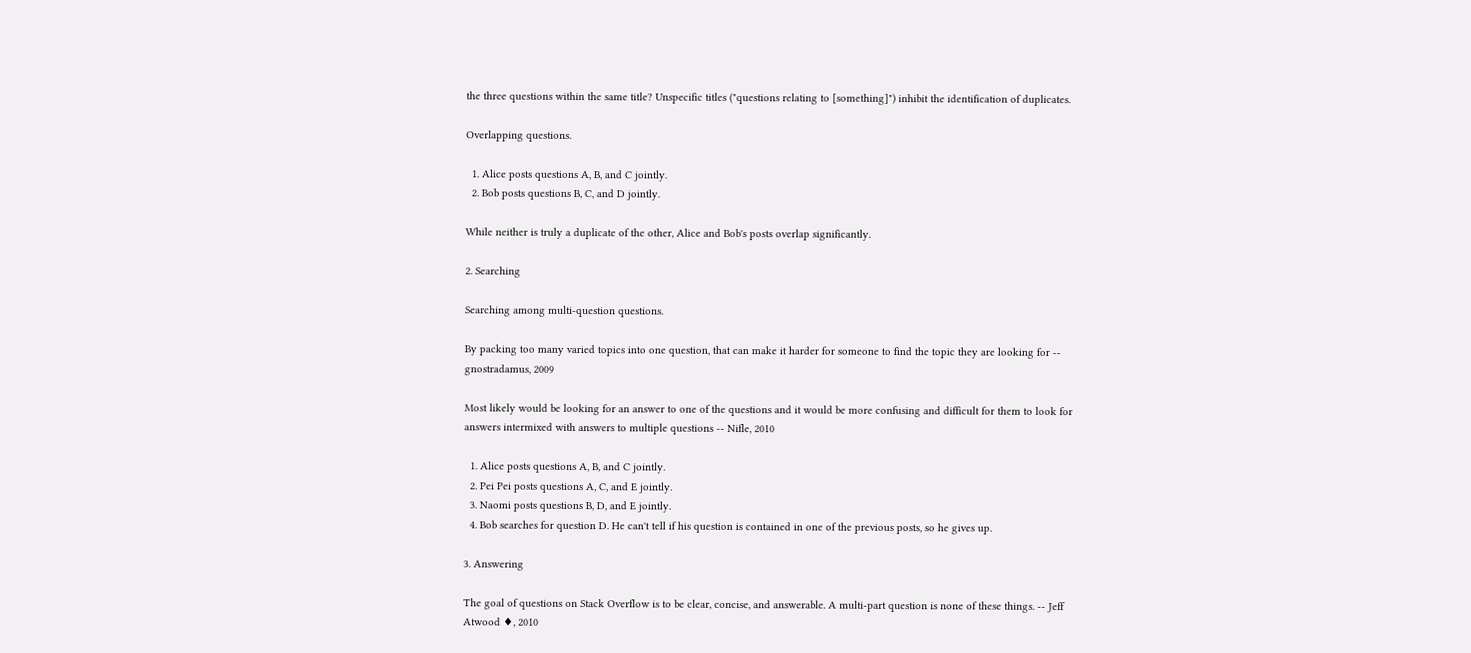the three questions within the same title? Unspecific titles ("questions relating to [something]") inhibit the identification of duplicates.

Overlapping questions.

  1. Alice posts questions A, B, and C jointly.
  2. Bob posts questions B, C, and D jointly.

While neither is truly a duplicate of the other, Alice and Bob's posts overlap significantly.

2. Searching

Searching among multi-question questions.

By packing too many varied topics into one question, that can make it harder for someone to find the topic they are looking for -- gnostradamus, 2009

Most likely would be looking for an answer to one of the questions and it would be more confusing and difficult for them to look for answers intermixed with answers to multiple questions -- Nifle, 2010

  1. Alice posts questions A, B, and C jointly.
  2. Pei Pei posts questions A, C, and E jointly.
  3. Naomi posts questions B, D, and E jointly.
  4. Bob searches for question D. He can't tell if his question is contained in one of the previous posts, so he gives up.

3. Answering

The goal of questions on Stack Overflow is to be clear, concise, and answerable. A multi-part question is none of these things. -- Jeff Atwood ♦, 2010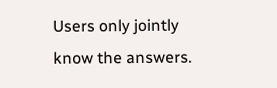Users only jointly know the answers.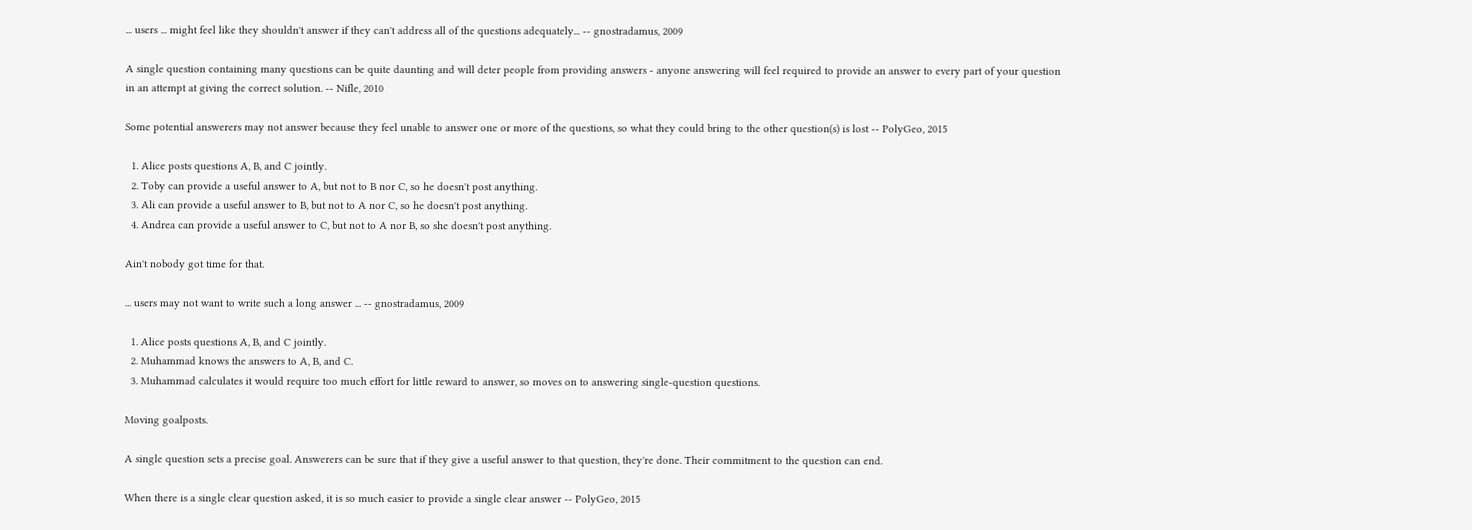... users ... might feel like they shouldn't answer if they can't address all of the questions adequately... -- gnostradamus, 2009

A single question containing many questions can be quite daunting and will deter people from providing answers - anyone answering will feel required to provide an answer to every part of your question in an attempt at giving the correct solution. -- Nifle, 2010

Some potential answerers may not answer because they feel unable to answer one or more of the questions, so what they could bring to the other question(s) is lost -- PolyGeo, 2015

  1. Alice posts questions A, B, and C jointly.
  2. Toby can provide a useful answer to A, but not to B nor C, so he doesn't post anything.
  3. Ali can provide a useful answer to B, but not to A nor C, so he doesn't post anything.
  4. Andrea can provide a useful answer to C, but not to A nor B, so she doesn't post anything.

Ain't nobody got time for that.

... users may not want to write such a long answer ... -- gnostradamus, 2009

  1. Alice posts questions A, B, and C jointly.
  2. Muhammad knows the answers to A, B, and C.
  3. Muhammad calculates it would require too much effort for little reward to answer, so moves on to answering single-question questions.

Moving goalposts.

A single question sets a precise goal. Answerers can be sure that if they give a useful answer to that question, they're done. Their commitment to the question can end.

When there is a single clear question asked, it is so much easier to provide a single clear answer -- PolyGeo, 2015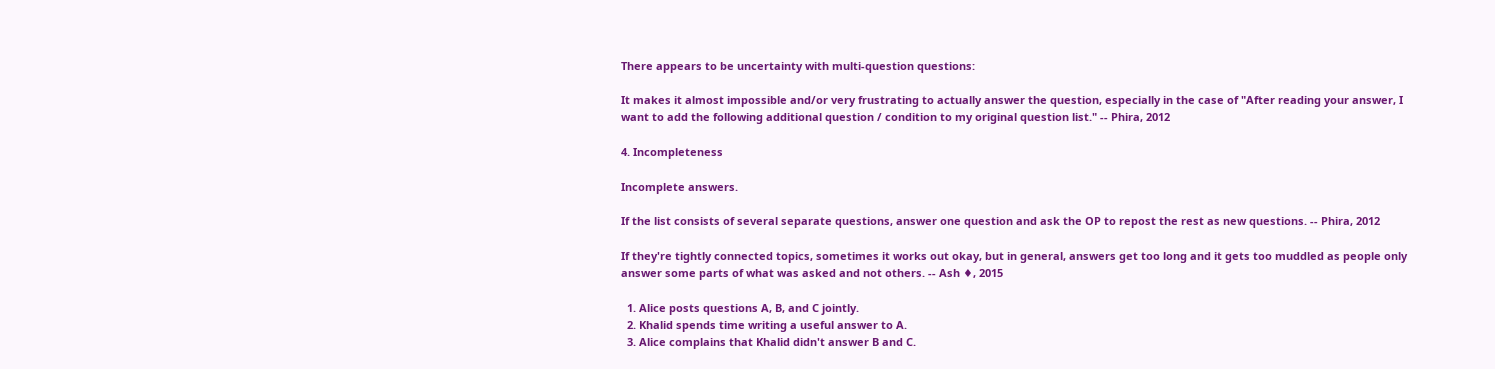There appears to be uncertainty with multi-question questions:

It makes it almost impossible and/or very frustrating to actually answer the question, especially in the case of "After reading your answer, I want to add the following additional question / condition to my original question list." -- Phira, 2012

4. Incompleteness

Incomplete answers.

If the list consists of several separate questions, answer one question and ask the OP to repost the rest as new questions. -- Phira, 2012

If they're tightly connected topics, sometimes it works out okay, but in general, answers get too long and it gets too muddled as people only answer some parts of what was asked and not others. -- Ash ♦, 2015

  1. Alice posts questions A, B, and C jointly.
  2. Khalid spends time writing a useful answer to A.
  3. Alice complains that Khalid didn't answer B and C.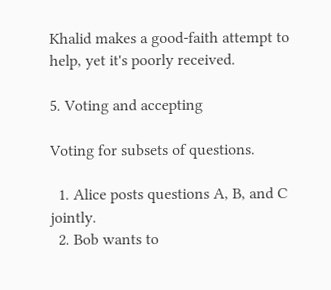Khalid makes a good-faith attempt to help, yet it's poorly received.

5. Voting and accepting

Voting for subsets of questions.

  1. Alice posts questions A, B, and C jointly.
  2. Bob wants to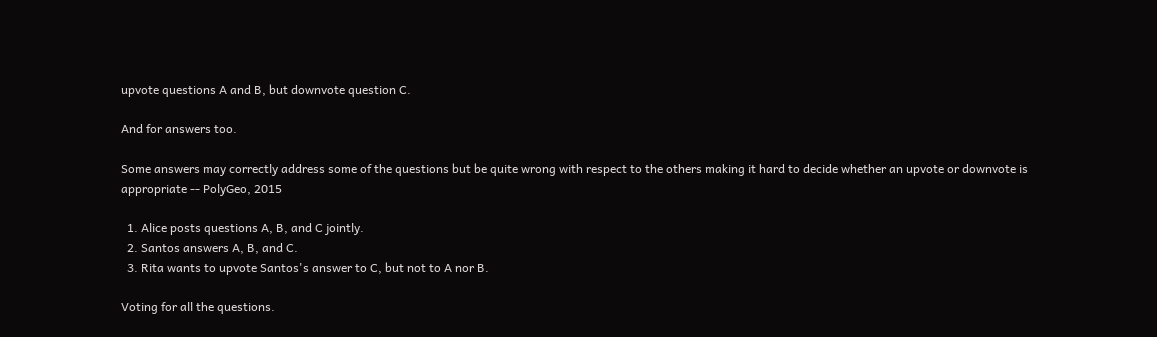upvote questions A and B, but downvote question C.

And for answers too.

Some answers may correctly address some of the questions but be quite wrong with respect to the others making it hard to decide whether an upvote or downvote is appropriate -- PolyGeo, 2015

  1. Alice posts questions A, B, and C jointly.
  2. Santos answers A, B, and C.
  3. Rita wants to upvote Santos's answer to C, but not to A nor B.

Voting for all the questions.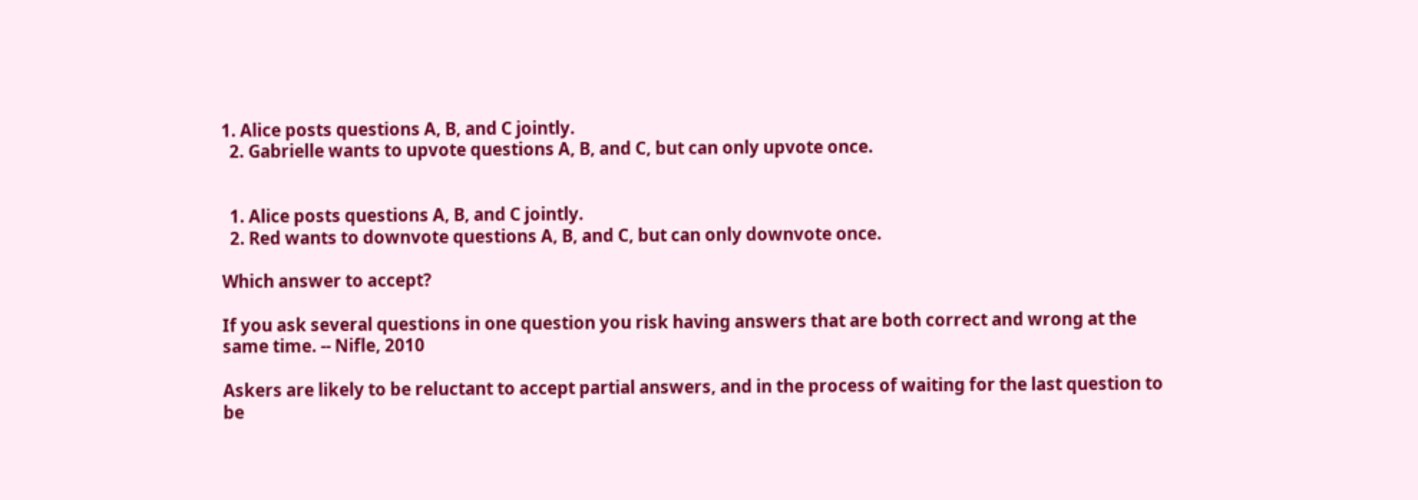1. Alice posts questions A, B, and C jointly.
  2. Gabrielle wants to upvote questions A, B, and C, but can only upvote once.


  1. Alice posts questions A, B, and C jointly.
  2. Red wants to downvote questions A, B, and C, but can only downvote once.

Which answer to accept?

If you ask several questions in one question you risk having answers that are both correct and wrong at the same time. -- Nifle, 2010

Askers are likely to be reluctant to accept partial answers, and in the process of waiting for the last question to be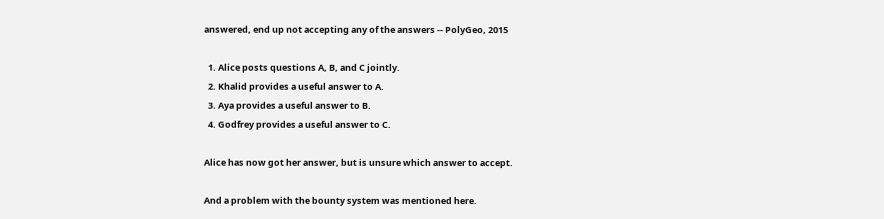answered, end up not accepting any of the answers -- PolyGeo, 2015

  1. Alice posts questions A, B, and C jointly.
  2. Khalid provides a useful answer to A.
  3. Aya provides a useful answer to B.
  4. Godfrey provides a useful answer to C.

Alice has now got her answer, but is unsure which answer to accept.

And a problem with the bounty system was mentioned here.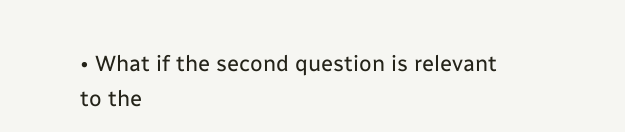• What if the second question is relevant to the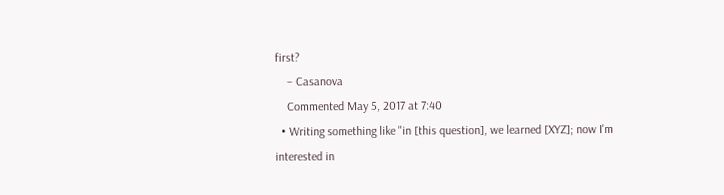first?
    – Casanova
    Commented May 5, 2017 at 7:40
  • Writing something like "in [this question], we learned [XYZ]; now I'm interested in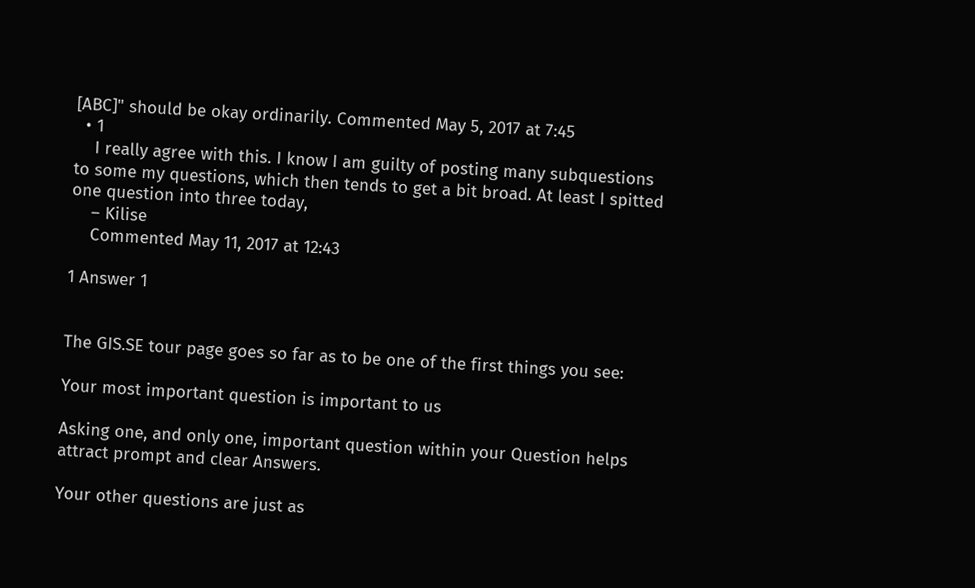[ABC]" should be okay ordinarily. Commented May 5, 2017 at 7:45
  • 1
    I really agree with this. I know I am guilty of posting many subquestions to some my questions, which then tends to get a bit broad. At least I spitted one question into three today,
    – Kilise
    Commented May 11, 2017 at 12:43

1 Answer 1


The GIS.SE tour page goes so far as to be one of the first things you see:

Your most important question is important to us

Asking one, and only one, important question within your Question helps attract prompt and clear Answers.

Your other questions are just as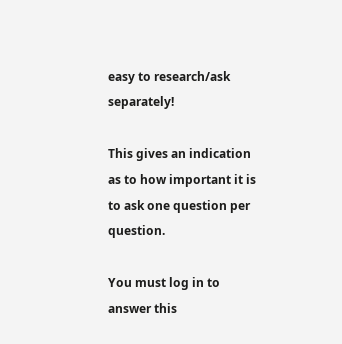easy to research/ask separately!

This gives an indication as to how important it is to ask one question per question.

You must log in to answer this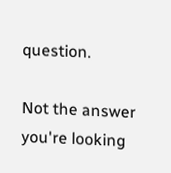question.

Not the answer you're looking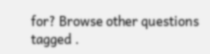for? Browse other questions tagged .